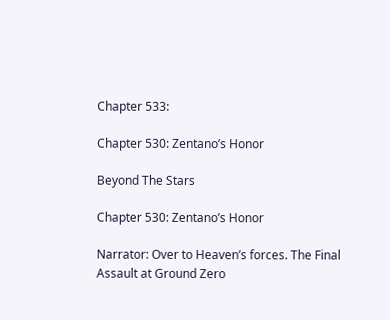Chapter 533:

Chapter 530: Zentano’s Honor

Beyond The Stars

Chapter 530: Zentano’s Honor

Narrator: Over to Heaven’s forces. The Final Assault at Ground Zero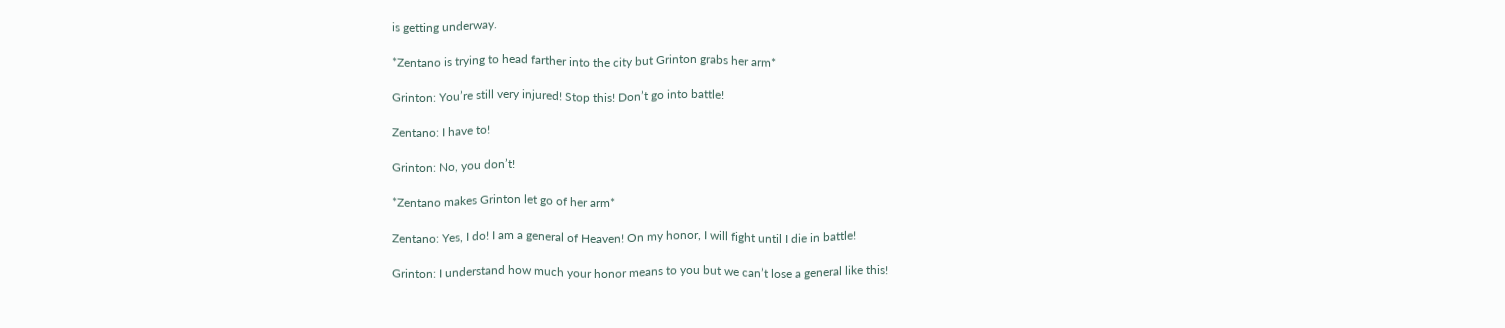is getting underway.

*Zentano is trying to head farther into the city but Grinton grabs her arm*

Grinton: You’re still very injured! Stop this! Don’t go into battle!

Zentano: I have to!

Grinton: No, you don’t!

*Zentano makes Grinton let go of her arm*

Zentano: Yes, I do! I am a general of Heaven! On my honor, I will fight until I die in battle!

Grinton: I understand how much your honor means to you but we can’t lose a general like this!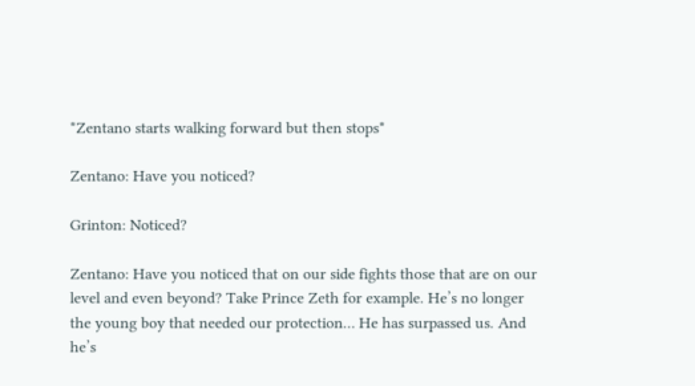*Zentano starts walking forward but then stops*

Zentano: Have you noticed?

Grinton: Noticed?

Zentano: Have you noticed that on our side fights those that are on our level and even beyond? Take Prince Zeth for example. He’s no longer the young boy that needed our protection… He has surpassed us. And he’s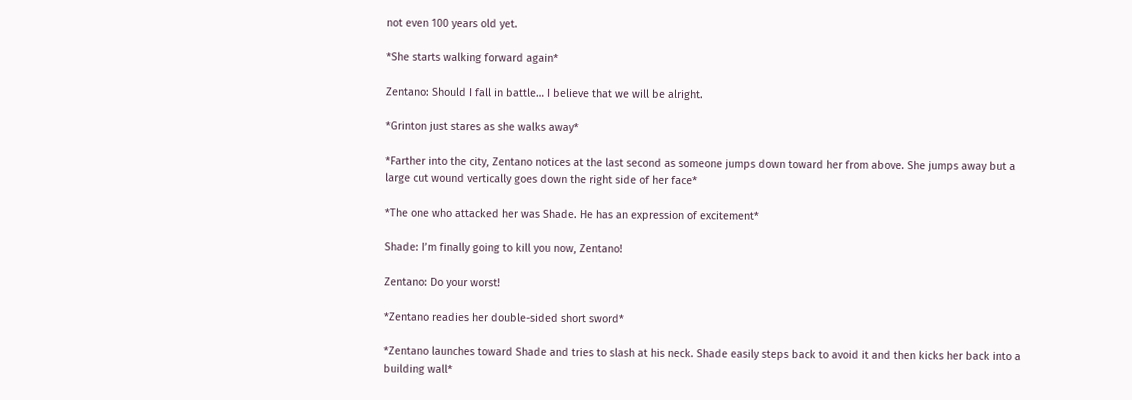not even 100 years old yet.

*She starts walking forward again*

Zentano: Should I fall in battle… I believe that we will be alright.

*Grinton just stares as she walks away*

*Farther into the city, Zentano notices at the last second as someone jumps down toward her from above. She jumps away but a large cut wound vertically goes down the right side of her face*

*The one who attacked her was Shade. He has an expression of excitement*

Shade: I’m finally going to kill you now, Zentano!

Zentano: Do your worst!

*Zentano readies her double-sided short sword*

*Zentano launches toward Shade and tries to slash at his neck. Shade easily steps back to avoid it and then kicks her back into a building wall*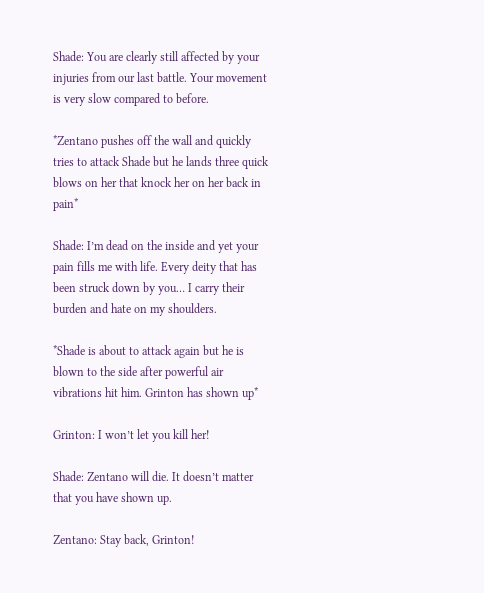Shade: You are clearly still affected by your injuries from our last battle. Your movement is very slow compared to before.

*Zentano pushes off the wall and quickly tries to attack Shade but he lands three quick blows on her that knock her on her back in pain*

Shade: I’m dead on the inside and yet your pain fills me with life. Every deity that has been struck down by you… I carry their burden and hate on my shoulders.

*Shade is about to attack again but he is blown to the side after powerful air vibrations hit him. Grinton has shown up*

Grinton: I won’t let you kill her!

Shade: Zentano will die. It doesn’t matter that you have shown up.

Zentano: Stay back, Grinton!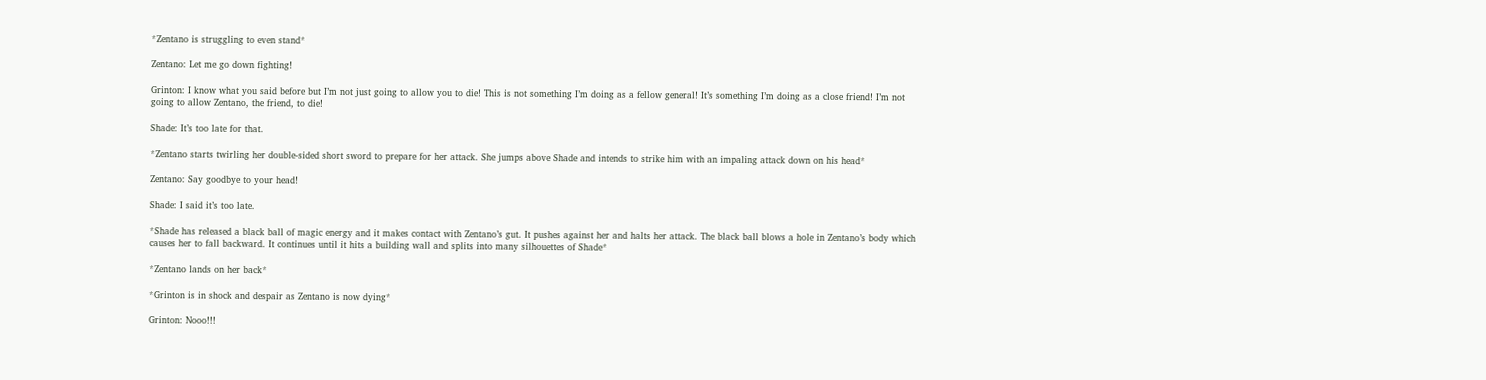*Zentano is struggling to even stand*

Zentano: Let me go down fighting!

Grinton: I know what you said before but I’m not just going to allow you to die! This is not something I’m doing as a fellow general! It’s something I’m doing as a close friend! I’m not going to allow Zentano, the friend, to die!

Shade: It’s too late for that.

*Zentano starts twirling her double-sided short sword to prepare for her attack. She jumps above Shade and intends to strike him with an impaling attack down on his head*

Zentano: Say goodbye to your head!

Shade: I said it’s too late.

*Shade has released a black ball of magic energy and it makes contact with Zentano’s gut. It pushes against her and halts her attack. The black ball blows a hole in Zentano’s body which causes her to fall backward. It continues until it hits a building wall and splits into many silhouettes of Shade*

*Zentano lands on her back*

*Grinton is in shock and despair as Zentano is now dying*

Grinton: Nooo!!!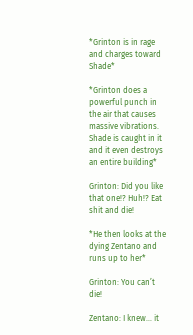*Grinton is in rage and charges toward Shade*

*Grinton does a powerful punch in the air that causes massive vibrations. Shade is caught in it and it even destroys an entire building*

Grinton: Did you like that one!? Huh!? Eat shit and die!

*He then looks at the dying Zentano and runs up to her*

Grinton: You can’t die!

Zentano: I knew… it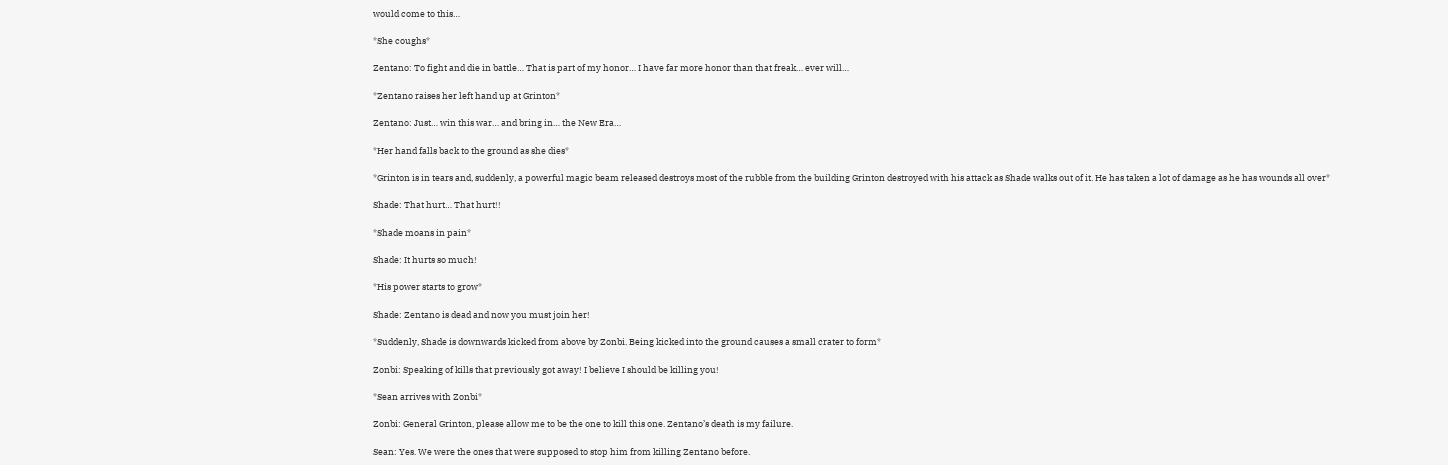would come to this…

*She coughs*

Zentano: To fight and die in battle… That is part of my honor… I have far more honor than that freak… ever will…

*Zentano raises her left hand up at Grinton*

Zentano: Just… win this war… and bring in… the New Era…

*Her hand falls back to the ground as she dies*

*Grinton is in tears and, suddenly, a powerful magic beam released destroys most of the rubble from the building Grinton destroyed with his attack as Shade walks out of it. He has taken a lot of damage as he has wounds all over*

Shade: That hurt… That hurt!!

*Shade moans in pain*

Shade: It hurts so much!

*His power starts to grow*

Shade: Zentano is dead and now you must join her!

*Suddenly, Shade is downwards kicked from above by Zonbi. Being kicked into the ground causes a small crater to form*

Zonbi: Speaking of kills that previously got away! I believe I should be killing you!

*Sean arrives with Zonbi*

Zonbi: General Grinton, please allow me to be the one to kill this one. Zentano’s death is my failure.

Sean: Yes. We were the ones that were supposed to stop him from killing Zentano before.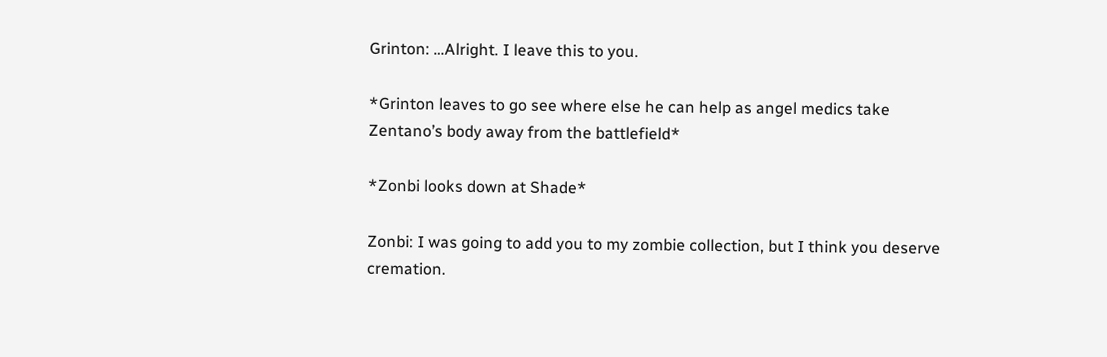Grinton: …Alright. I leave this to you.

*Grinton leaves to go see where else he can help as angel medics take Zentano’s body away from the battlefield*

*Zonbi looks down at Shade*

Zonbi: I was going to add you to my zombie collection, but I think you deserve cremation.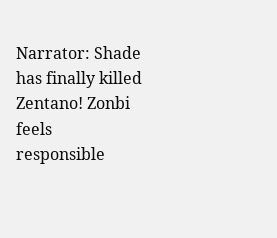Narrator: Shade has finally killed Zentano! Zonbi feels responsible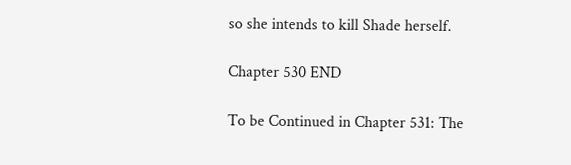so she intends to kill Shade herself.

Chapter 530 END

To be Continued in Chapter 531: The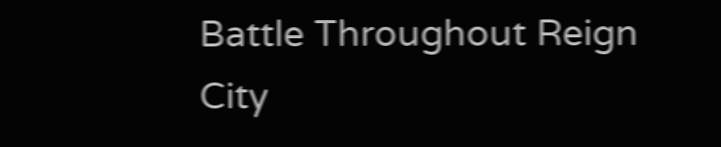Battle Throughout Reign City